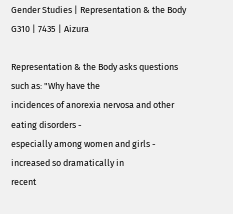Gender Studies | Representation & the Body
G310 | 7435 | Aizura

Representation & the Body asks questions such as: "Why have the
incidences of anorexia nervosa and other eating disorders -
especially among women and girls - increased so dramatically in
recent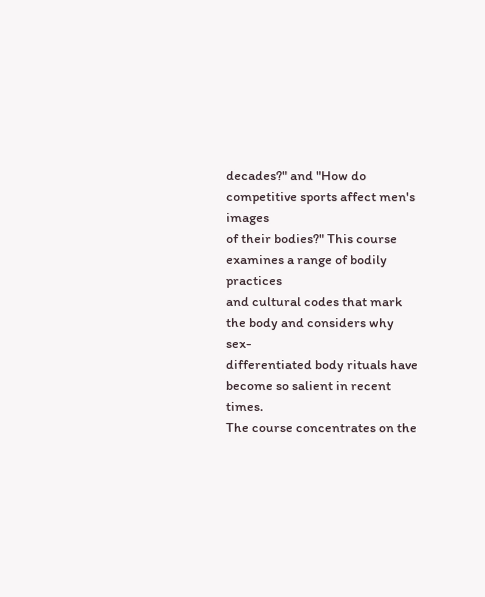decades?" and "How do competitive sports affect men's images
of their bodies?" This course examines a range of bodily practices
and cultural codes that mark the body and considers why sex-
differentiated body rituals have become so salient in recent times.
The course concentrates on the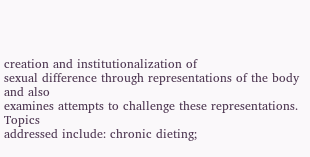creation and institutionalization of
sexual difference through representations of the body and also
examines attempts to challenge these representations. Topics
addressed include: chronic dieting;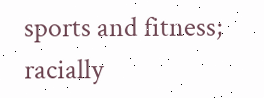sports and fitness; racially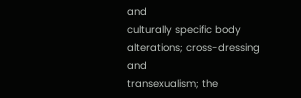and
culturally specific body alterations; cross-dressing and
transexualism; the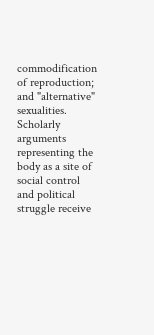commodification of reproduction;
and "alternative" sexualities. Scholarly arguments representing the
body as a site of social control and political struggle receive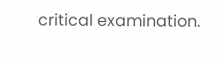critical examination.